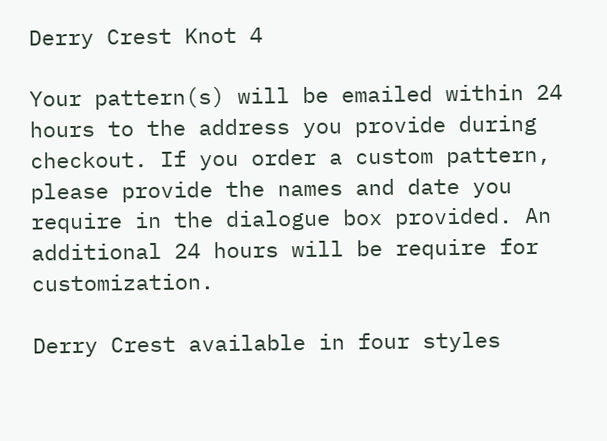Derry Crest Knot 4

Your pattern(s) will be emailed within 24 hours to the address you provide during checkout. If you order a custom pattern, please provide the names and date you require in the dialogue box provided. An additional 24 hours will be require for customization.

Derry Crest available in four styles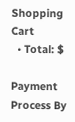Shopping Cart
  • Total: $

Payment Process By